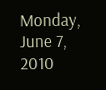Monday, June 7, 2010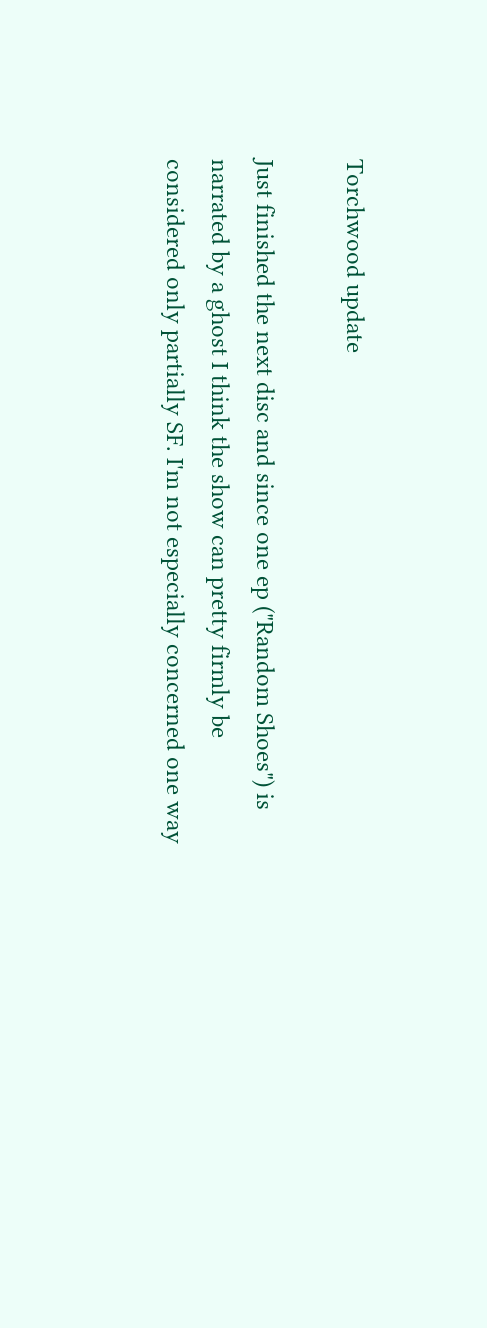Torchwood update

Just finished the next disc and since one ep ("Random Shoes") is narrated by a ghost I think the show can pretty firmly be considered only partially SF. I'm not especially concerned one way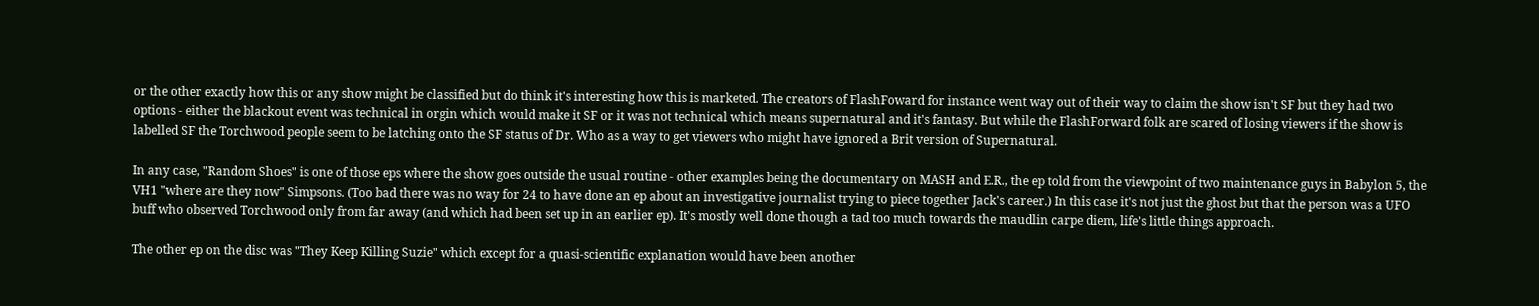or the other exactly how this or any show might be classified but do think it's interesting how this is marketed. The creators of FlashFoward for instance went way out of their way to claim the show isn't SF but they had two options - either the blackout event was technical in orgin which would make it SF or it was not technical which means supernatural and it's fantasy. But while the FlashForward folk are scared of losing viewers if the show is labelled SF the Torchwood people seem to be latching onto the SF status of Dr. Who as a way to get viewers who might have ignored a Brit version of Supernatural.

In any case, "Random Shoes" is one of those eps where the show goes outside the usual routine - other examples being the documentary on MASH and E.R., the ep told from the viewpoint of two maintenance guys in Babylon 5, the VH1 "where are they now" Simpsons. (Too bad there was no way for 24 to have done an ep about an investigative journalist trying to piece together Jack's career.) In this case it's not just the ghost but that the person was a UFO buff who observed Torchwood only from far away (and which had been set up in an earlier ep). It's mostly well done though a tad too much towards the maudlin carpe diem, life's little things approach.

The other ep on the disc was "They Keep Killing Suzie" which except for a quasi-scientific explanation would have been another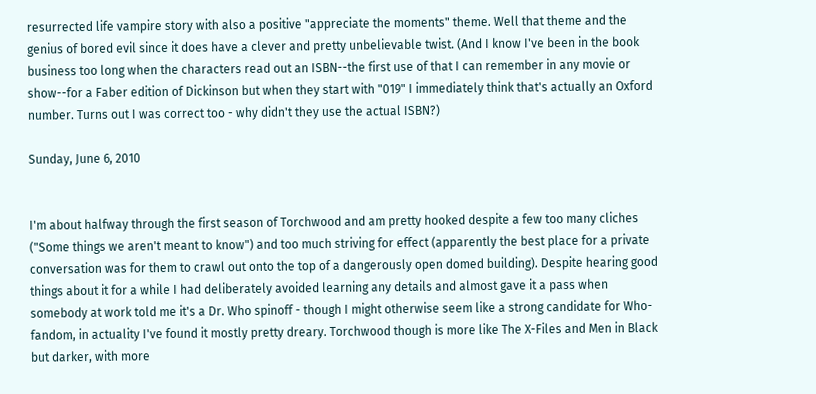resurrected life vampire story with also a positive "appreciate the moments" theme. Well that theme and the genius of bored evil since it does have a clever and pretty unbelievable twist. (And I know I've been in the book business too long when the characters read out an ISBN--the first use of that I can remember in any movie or show--for a Faber edition of Dickinson but when they start with "019" I immediately think that's actually an Oxford number. Turns out I was correct too - why didn't they use the actual ISBN?)

Sunday, June 6, 2010


I'm about halfway through the first season of Torchwood and am pretty hooked despite a few too many cliches ("Some things we aren't meant to know") and too much striving for effect (apparently the best place for a private conversation was for them to crawl out onto the top of a dangerously open domed building). Despite hearing good things about it for a while I had deliberately avoided learning any details and almost gave it a pass when somebody at work told me it's a Dr. Who spinoff - though I might otherwise seem like a strong candidate for Who-fandom, in actuality I've found it mostly pretty dreary. Torchwood though is more like The X-Files and Men in Black but darker, with more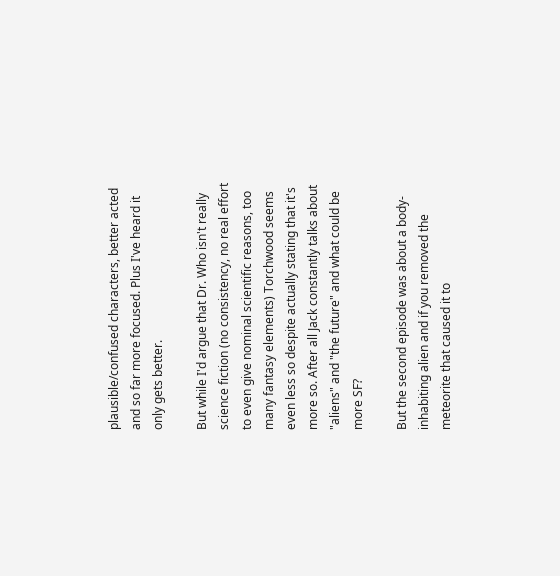plausible/confused characters, better acted and so far more focused. Plus I've heard it only gets better.

But while I'd argue that Dr. Who isn't really science fiction (no consistency, no real effort to even give nominal scientific reasons, too many fantasy elements) Torchwood seems even less so despite actually stating that it's more so. After all Jack constantly talks about "aliens" and "the future" and what could be more SF?

But the second episode was about a body-inhabiting alien and if you removed the meteorite that caused it to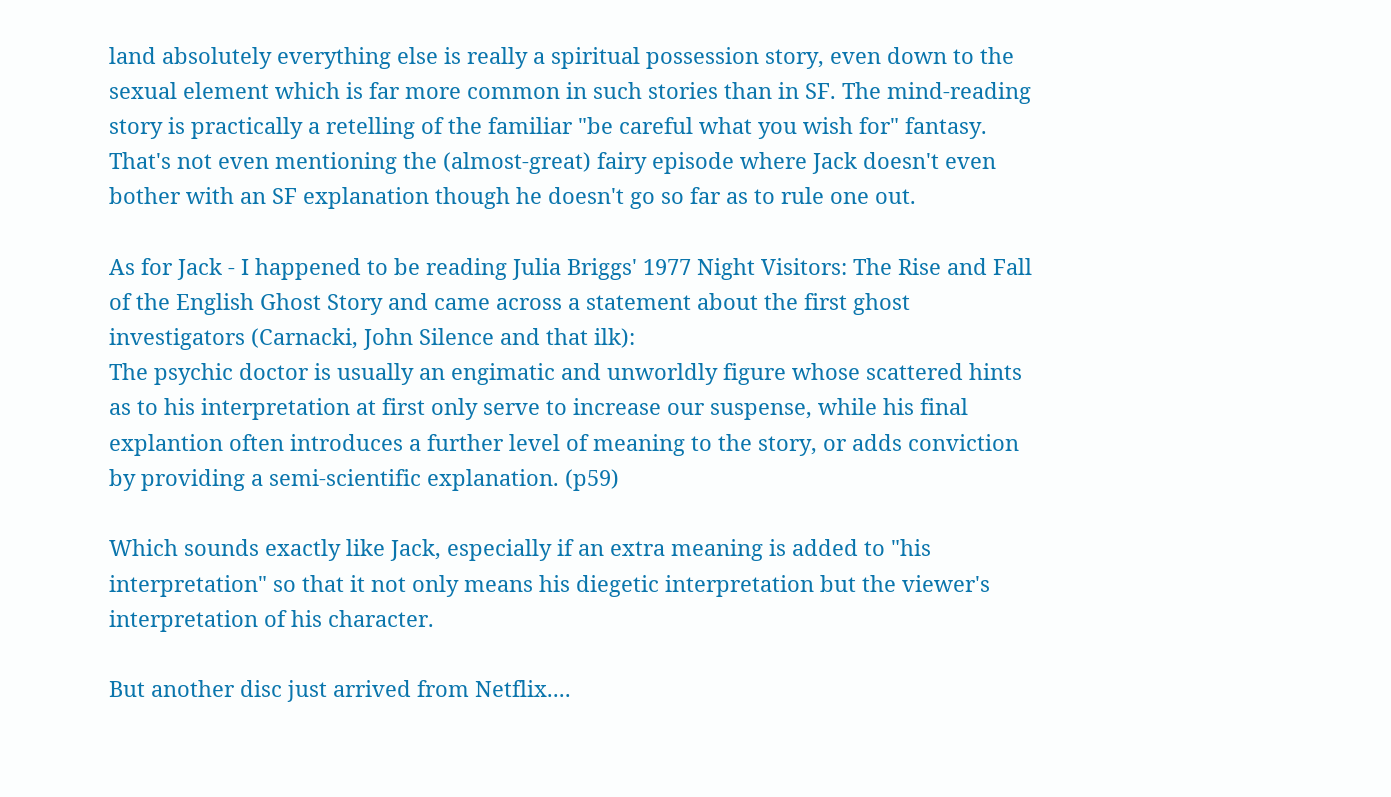land absolutely everything else is really a spiritual possession story, even down to the sexual element which is far more common in such stories than in SF. The mind-reading story is practically a retelling of the familiar "be careful what you wish for" fantasy. That's not even mentioning the (almost-great) fairy episode where Jack doesn't even bother with an SF explanation though he doesn't go so far as to rule one out.

As for Jack - I happened to be reading Julia Briggs' 1977 Night Visitors: The Rise and Fall of the English Ghost Story and came across a statement about the first ghost investigators (Carnacki, John Silence and that ilk):
The psychic doctor is usually an engimatic and unworldly figure whose scattered hints as to his interpretation at first only serve to increase our suspense, while his final explantion often introduces a further level of meaning to the story, or adds conviction by providing a semi-scientific explanation. (p59)

Which sounds exactly like Jack, especially if an extra meaning is added to "his interpretation" so that it not only means his diegetic interpretation but the viewer's interpretation of his character.

But another disc just arrived from Netflix....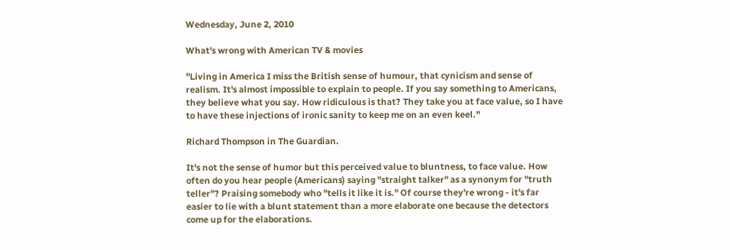Wednesday, June 2, 2010

What's wrong with American TV & movies

"Living in America I miss the British sense of humour, that cynicism and sense of realism. It's almost impossible to explain to people. If you say something to Americans, they believe what you say. How ridiculous is that? They take you at face value, so I have to have these injections of ironic sanity to keep me on an even keel."

Richard Thompson in The Guardian.

It's not the sense of humor but this perceived value to bluntness, to face value. How often do you hear people (Americans) saying "straight talker" as a synonym for "truth teller"? Praising somebody who "tells it like it is." Of course they're wrong - it's far easier to lie with a blunt statement than a more elaborate one because the detectors come up for the elaborations.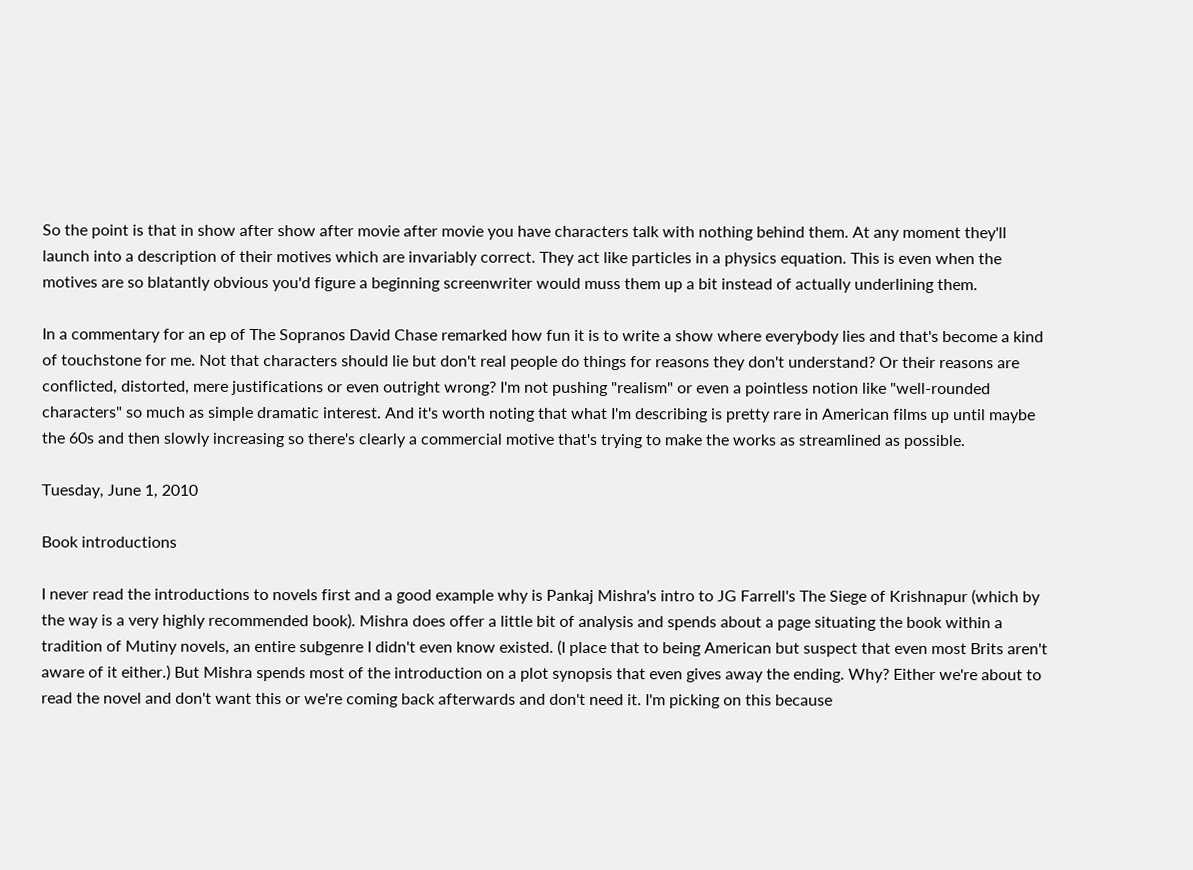So the point is that in show after show after movie after movie you have characters talk with nothing behind them. At any moment they'll launch into a description of their motives which are invariably correct. They act like particles in a physics equation. This is even when the motives are so blatantly obvious you'd figure a beginning screenwriter would muss them up a bit instead of actually underlining them.

In a commentary for an ep of The Sopranos David Chase remarked how fun it is to write a show where everybody lies and that's become a kind of touchstone for me. Not that characters should lie but don't real people do things for reasons they don't understand? Or their reasons are conflicted, distorted, mere justifications or even outright wrong? I'm not pushing "realism" or even a pointless notion like "well-rounded characters" so much as simple dramatic interest. And it's worth noting that what I'm describing is pretty rare in American films up until maybe the 60s and then slowly increasing so there's clearly a commercial motive that's trying to make the works as streamlined as possible.

Tuesday, June 1, 2010

Book introductions

I never read the introductions to novels first and a good example why is Pankaj Mishra's intro to JG Farrell's The Siege of Krishnapur (which by the way is a very highly recommended book). Mishra does offer a little bit of analysis and spends about a page situating the book within a tradition of Mutiny novels, an entire subgenre I didn't even know existed. (I place that to being American but suspect that even most Brits aren't aware of it either.) But Mishra spends most of the introduction on a plot synopsis that even gives away the ending. Why? Either we're about to read the novel and don't want this or we're coming back afterwards and don't need it. I'm picking on this because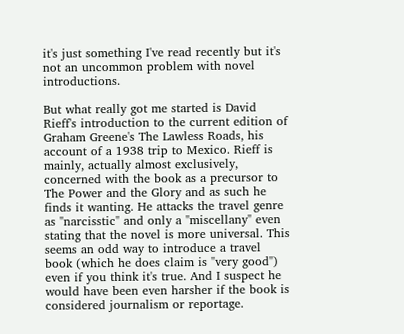it's just something I've read recently but it's not an uncommon problem with novel introductions.

But what really got me started is David Rieff's introduction to the current edition of Graham Greene's The Lawless Roads, his account of a 1938 trip to Mexico. Rieff is mainly, actually almost exclusively, concerned with the book as a precursor to The Power and the Glory and as such he finds it wanting. He attacks the travel genre as "narcisstic" and only a "miscellany" even stating that the novel is more universal. This seems an odd way to introduce a travel book (which he does claim is "very good") even if you think it's true. And I suspect he would have been even harsher if the book is considered journalism or reportage.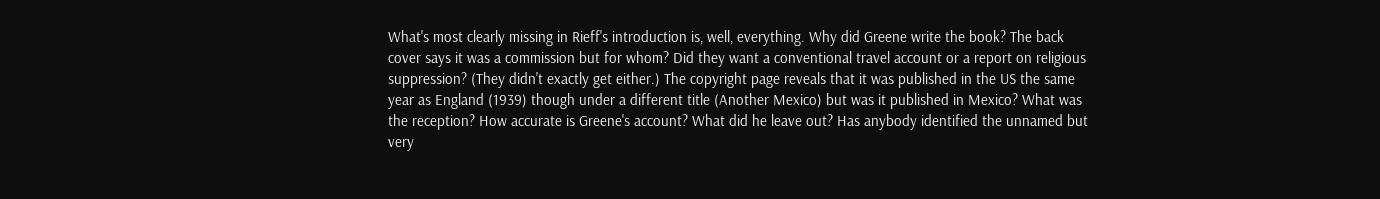What's most clearly missing in Rieff's introduction is, well, everything. Why did Greene write the book? The back cover says it was a commission but for whom? Did they want a conventional travel account or a report on religious suppression? (They didn't exactly get either.) The copyright page reveals that it was published in the US the same year as England (1939) though under a different title (Another Mexico) but was it published in Mexico? What was the reception? How accurate is Greene's account? What did he leave out? Has anybody identified the unnamed but very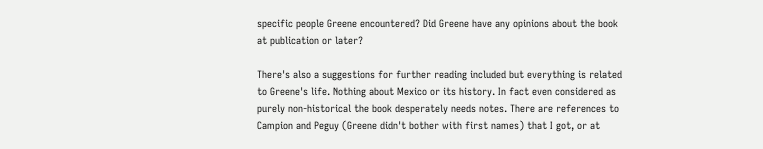specific people Greene encountered? Did Greene have any opinions about the book at publication or later?

There's also a suggestions for further reading included but everything is related to Greene's life. Nothing about Mexico or its history. In fact even considered as purely non-historical the book desperately needs notes. There are references to Campion and Peguy (Greene didn't bother with first names) that I got, or at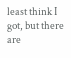least think I got, but there are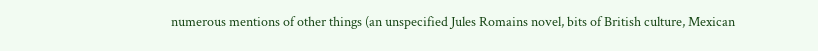numerous mentions of other things (an unspecified Jules Romains novel, bits of British culture, Mexican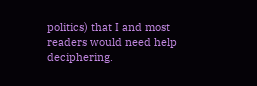politics) that I and most readers would need help deciphering.